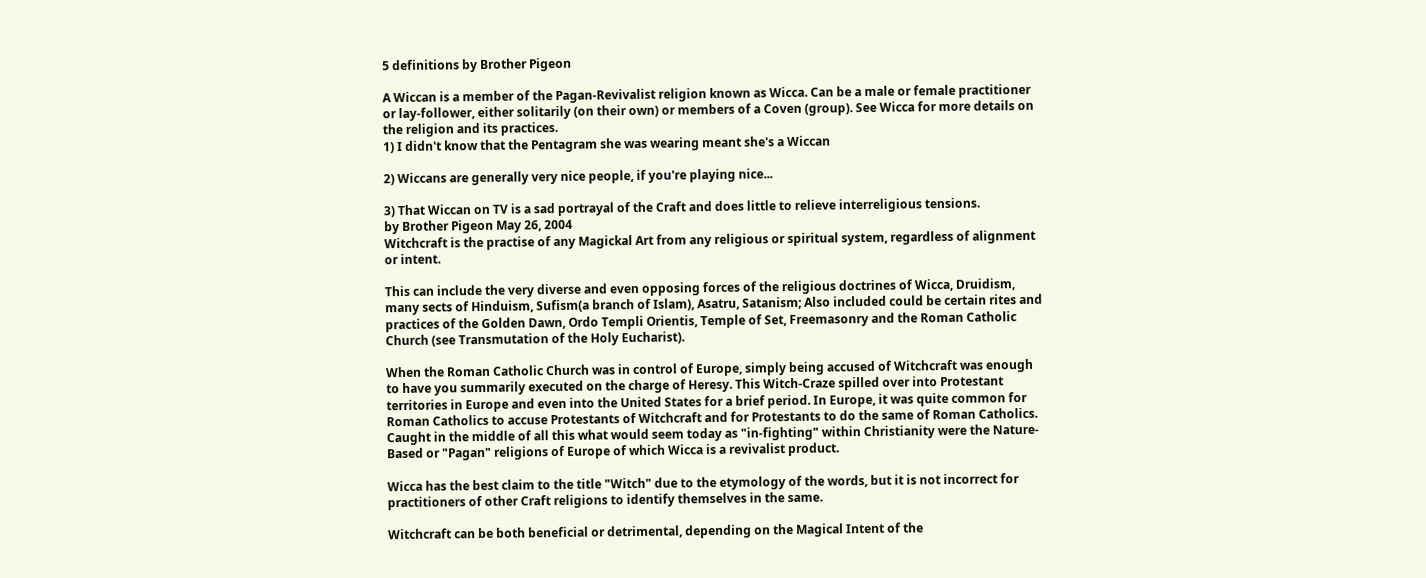5 definitions by Brother Pigeon

A Wiccan is a member of the Pagan-Revivalist religion known as Wicca. Can be a male or female practitioner or lay-follower, either solitarily (on their own) or members of a Coven (group). See Wicca for more details on the religion and its practices.
1) I didn't know that the Pentagram she was wearing meant she's a Wiccan

2) Wiccans are generally very nice people, if you're playing nice...

3) That Wiccan on TV is a sad portrayal of the Craft and does little to relieve interreligious tensions.
by Brother Pigeon May 26, 2004
Witchcraft is the practise of any Magickal Art from any religious or spiritual system, regardless of alignment or intent.

This can include the very diverse and even opposing forces of the religious doctrines of Wicca, Druidism, many sects of Hinduism, Sufism(a branch of Islam), Asatru, Satanism; Also included could be certain rites and practices of the Golden Dawn, Ordo Templi Orientis, Temple of Set, Freemasonry and the Roman Catholic Church (see Transmutation of the Holy Eucharist).

When the Roman Catholic Church was in control of Europe, simply being accused of Witchcraft was enough to have you summarily executed on the charge of Heresy. This Witch-Craze spilled over into Protestant territories in Europe and even into the United States for a brief period. In Europe, it was quite common for Roman Catholics to accuse Protestants of Witchcraft and for Protestants to do the same of Roman Catholics. Caught in the middle of all this what would seem today as "in-fighting" within Christianity were the Nature-Based or "Pagan" religions of Europe of which Wicca is a revivalist product.

Wicca has the best claim to the title "Witch" due to the etymology of the words, but it is not incorrect for practitioners of other Craft religions to identify themselves in the same.

Witchcraft can be both beneficial or detrimental, depending on the Magical Intent of the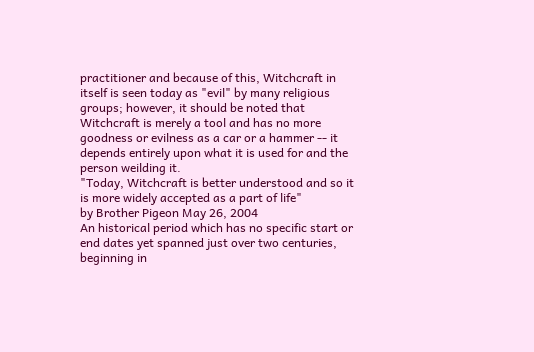practitioner and because of this, Witchcraft in itself is seen today as "evil" by many religious groups; however, it should be noted that Witchcraft is merely a tool and has no more goodness or evilness as a car or a hammer -- it depends entirely upon what it is used for and the person weilding it.
"Today, Witchcraft is better understood and so it is more widely accepted as a part of life"
by Brother Pigeon May 26, 2004
An historical period which has no specific start or end dates yet spanned just over two centuries, beginning in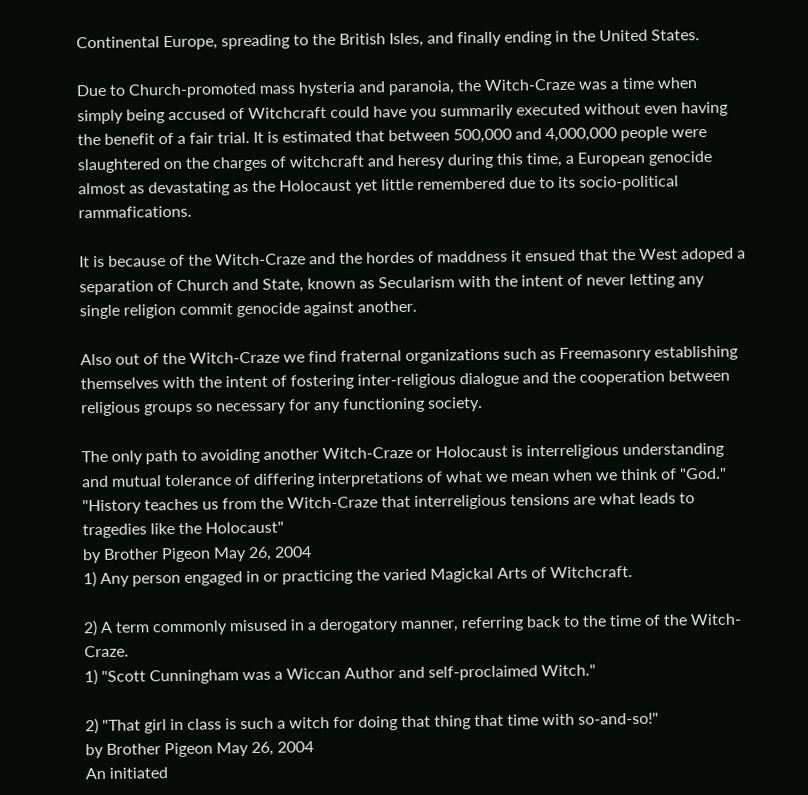Continental Europe, spreading to the British Isles, and finally ending in the United States.

Due to Church-promoted mass hysteria and paranoia, the Witch-Craze was a time when simply being accused of Witchcraft could have you summarily executed without even having the benefit of a fair trial. It is estimated that between 500,000 and 4,000,000 people were slaughtered on the charges of witchcraft and heresy during this time, a European genocide almost as devastating as the Holocaust yet little remembered due to its socio-political rammafications.

It is because of the Witch-Craze and the hordes of maddness it ensued that the West adoped a separation of Church and State, known as Secularism with the intent of never letting any single religion commit genocide against another.

Also out of the Witch-Craze we find fraternal organizations such as Freemasonry establishing themselves with the intent of fostering inter-religious dialogue and the cooperation between religious groups so necessary for any functioning society.

The only path to avoiding another Witch-Craze or Holocaust is interreligious understanding and mutual tolerance of differing interpretations of what we mean when we think of "God."
"History teaches us from the Witch-Craze that interreligious tensions are what leads to tragedies like the Holocaust"
by Brother Pigeon May 26, 2004
1) Any person engaged in or practicing the varied Magickal Arts of Witchcraft.

2) A term commonly misused in a derogatory manner, referring back to the time of the Witch-Craze.
1) "Scott Cunningham was a Wiccan Author and self-proclaimed Witch."

2) "That girl in class is such a witch for doing that thing that time with so-and-so!"
by Brother Pigeon May 26, 2004
An initiated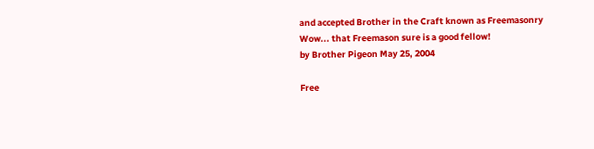and accepted Brother in the Craft known as Freemasonry
Wow... that Freemason sure is a good fellow!
by Brother Pigeon May 25, 2004

Free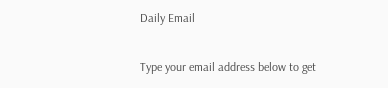Daily Email

Type your email address below to get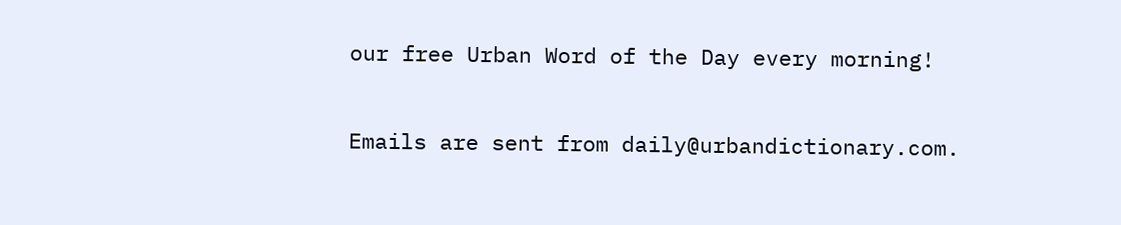our free Urban Word of the Day every morning!

Emails are sent from daily@urbandictionary.com.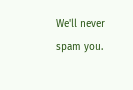We'll never spam you.